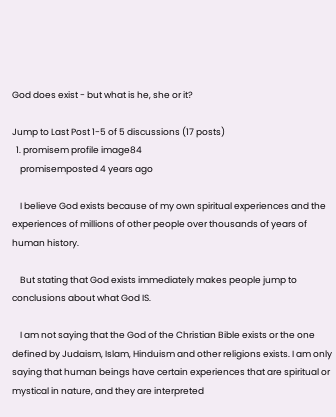God does exist - but what is he, she or it?

Jump to Last Post 1-5 of 5 discussions (17 posts)
  1. promisem profile image84
    promisemposted 4 years ago

    I believe God exists because of my own spiritual experiences and the experiences of millions of other people over thousands of years of human history.

    But stating that God exists immediately makes people jump to conclusions about what God IS.

    I am not saying that the God of the Christian Bible exists or the one defined by Judaism, Islam, Hinduism and other religions exists. I am only saying that human beings have certain experiences that are spiritual or mystical in nature, and they are interpreted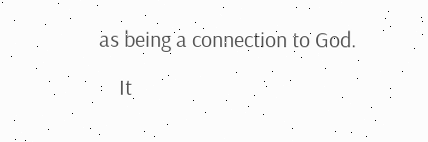as being a connection to God.

    It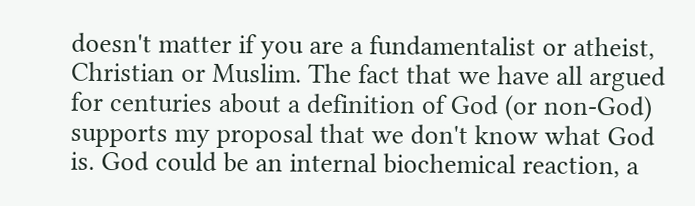doesn't matter if you are a fundamentalist or atheist, Christian or Muslim. The fact that we have all argued for centuries about a definition of God (or non-God) supports my proposal that we don't know what God is. God could be an internal biochemical reaction, a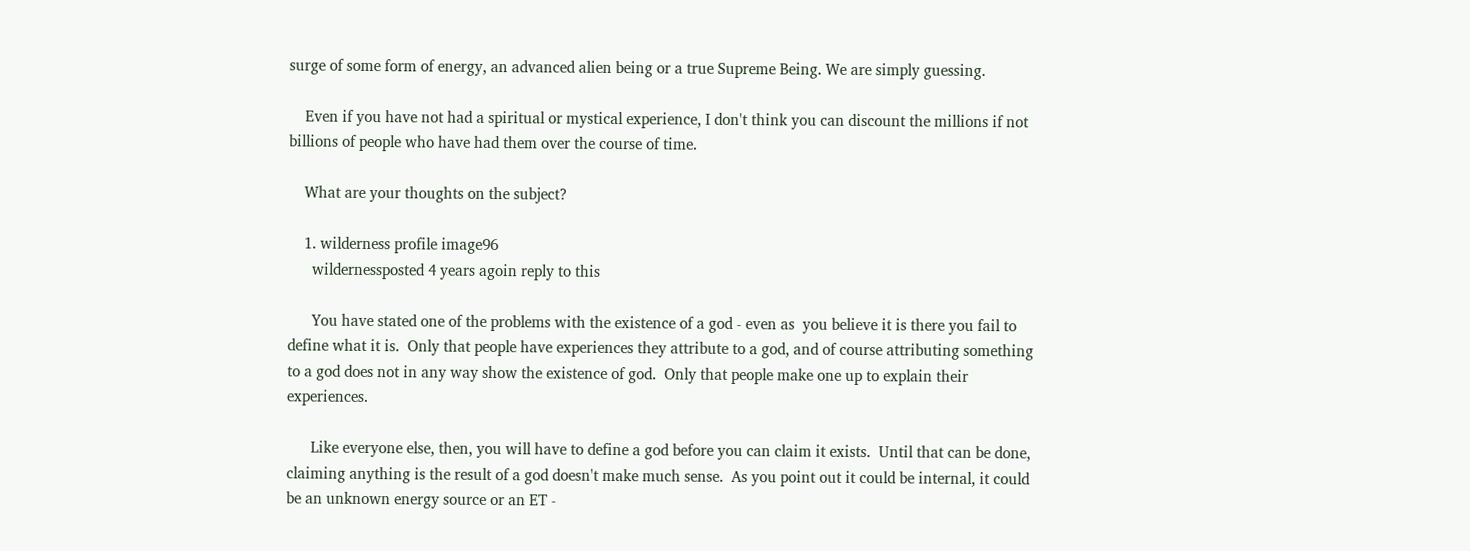surge of some form of energy, an advanced alien being or a true Supreme Being. We are simply guessing.

    Even if you have not had a spiritual or mystical experience, I don't think you can discount the millions if not billions of people who have had them over the course of time.

    What are your thoughts on the subject?

    1. wilderness profile image96
      wildernessposted 4 years agoin reply to this

      You have stated one of the problems with the existence of a god - even as  you believe it is there you fail to define what it is.  Only that people have experiences they attribute to a god, and of course attributing something to a god does not in any way show the existence of god.  Only that people make one up to explain their experiences.

      Like everyone else, then, you will have to define a god before you can claim it exists.  Until that can be done, claiming anything is the result of a god doesn't make much sense.  As you point out it could be internal, it could be an unknown energy source or an ET -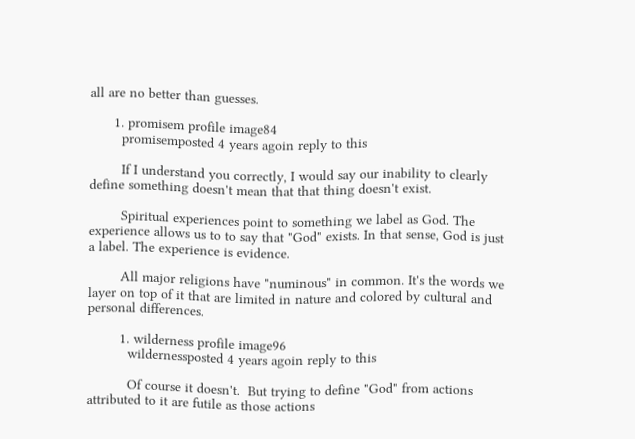all are no better than guesses.

      1. promisem profile image84
        promisemposted 4 years agoin reply to this

        If I understand you correctly, I would say our inability to clearly define something doesn't mean that that thing doesn't exist.

        Spiritual experiences point to something we label as God. The experience allows us to to say that "God" exists. In that sense, God is just a label. The experience is evidence.

        All major religions have "numinous" in common. It's the words we layer on top of it that are limited in nature and colored by cultural and personal differences.

        1. wilderness profile image96
          wildernessposted 4 years agoin reply to this

          Of course it doesn't.  But trying to define "God" from actions attributed to it are futile as those actions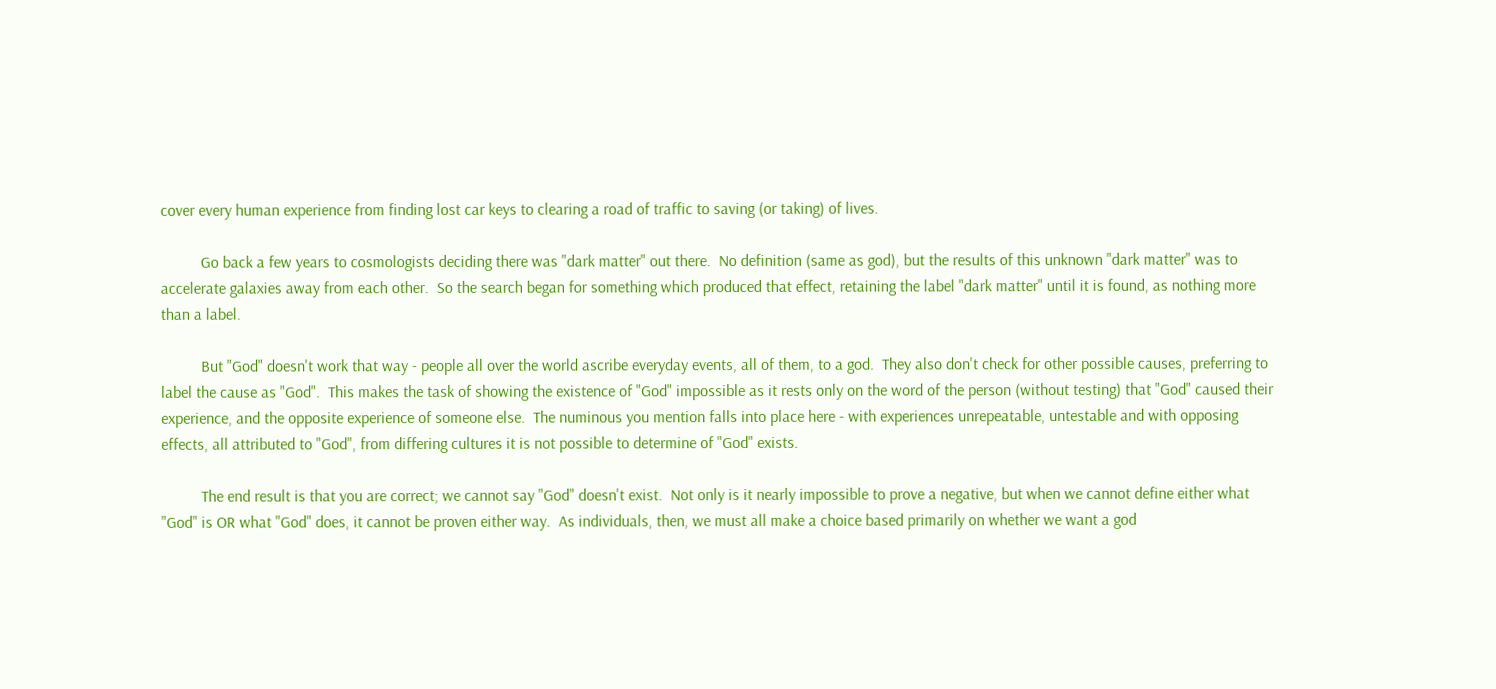cover every human experience from finding lost car keys to clearing a road of traffic to saving (or taking) of lives.

          Go back a few years to cosmologists deciding there was "dark matter" out there.  No definition (same as god), but the results of this unknown "dark matter" was to accelerate galaxies away from each other.  So the search began for something which produced that effect, retaining the label "dark matter" until it is found, as nothing more than a label.

          But "God" doesn't work that way - people all over the world ascribe everyday events, all of them, to a god.  They also don't check for other possible causes, preferring to label the cause as "God".  This makes the task of showing the existence of "God" impossible as it rests only on the word of the person (without testing) that "God" caused their experience, and the opposite experience of someone else.  The numinous you mention falls into place here - with experiences unrepeatable, untestable and with opposing effects, all attributed to "God", from differing cultures it is not possible to determine of "God" exists.

          The end result is that you are correct; we cannot say "God" doesn't exist.  Not only is it nearly impossible to prove a negative, but when we cannot define either what "God" is OR what "God" does, it cannot be proven either way.  As individuals, then, we must all make a choice based primarily on whether we want a god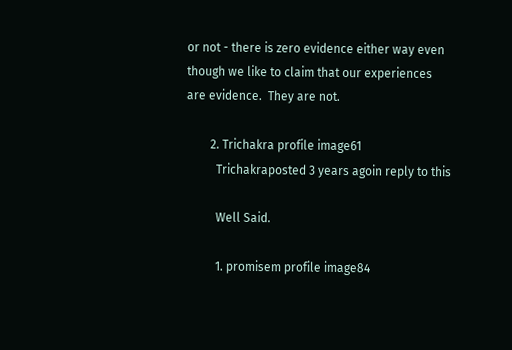or not - there is zero evidence either way even though we like to claim that our experiences are evidence.  They are not.

        2. Trichakra profile image61
          Trichakraposted 3 years agoin reply to this

          Well Said.

          1. promisem profile image84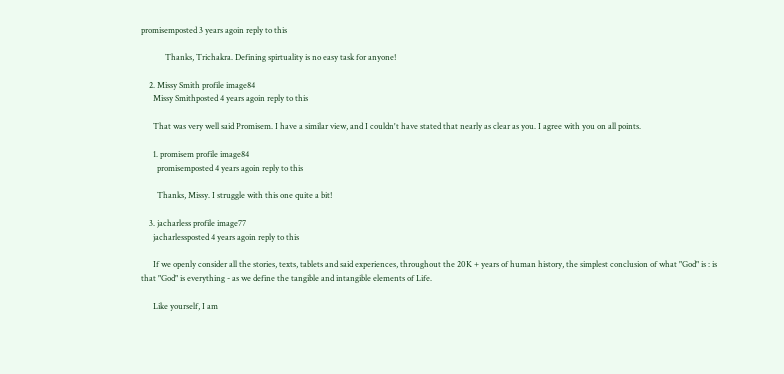promisemposted 3 years agoin reply to this

            Thanks, Trichakra. Defining spirtuality is no easy task for anyone!

    2. Missy Smith profile image84
      Missy Smithposted 4 years agoin reply to this

      That was very well said Promisem. I have a similar view, and I couldn't have stated that nearly as clear as you. I agree with you on all points.

      1. promisem profile image84
        promisemposted 4 years agoin reply to this

        Thanks, Missy. I struggle with this one quite a bit!

    3. jacharless profile image77
      jacharlessposted 4 years agoin reply to this

      If we openly consider all the stories, texts, tablets and said experiences, throughout the 20K + years of human history, the simplest conclusion of what "God" is : is that "God" is everything - as we define the tangible and intangible elements of Life.

      Like yourself, I am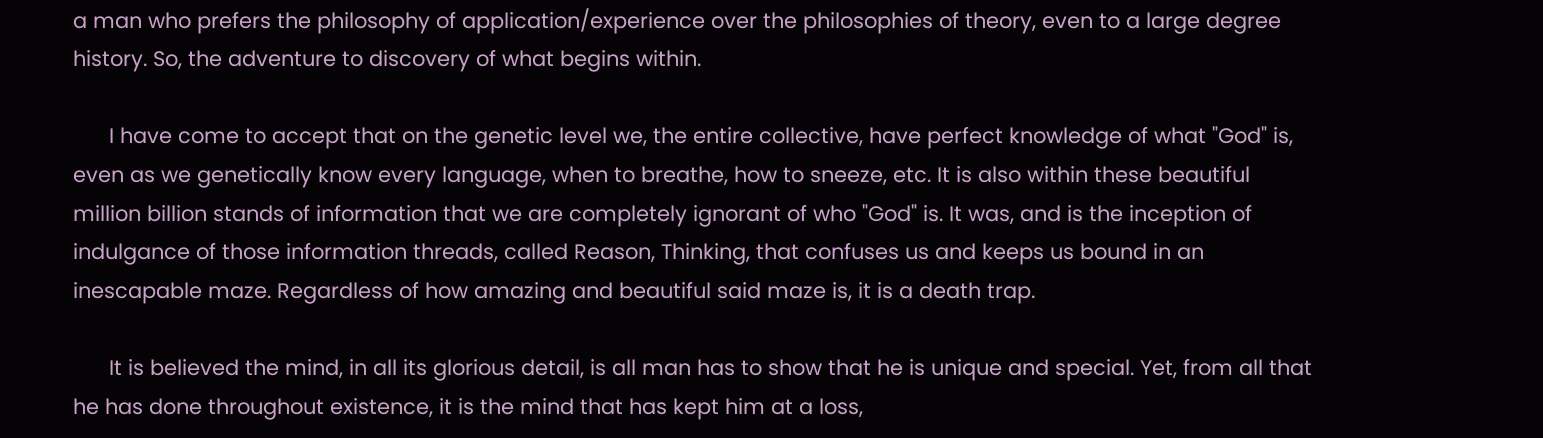a man who prefers the philosophy of application/experience over the philosophies of theory, even to a large degree history. So, the adventure to discovery of what begins within.

      I have come to accept that on the genetic level we, the entire collective, have perfect knowledge of what "God" is, even as we genetically know every language, when to breathe, how to sneeze, etc. It is also within these beautiful million billion stands of information that we are completely ignorant of who "God" is. It was, and is the inception of indulgance of those information threads, called Reason, Thinking, that confuses us and keeps us bound in an inescapable maze. Regardless of how amazing and beautiful said maze is, it is a death trap.

      It is believed the mind, in all its glorious detail, is all man has to show that he is unique and special. Yet, from all that he has done throughout existence, it is the mind that has kept him at a loss,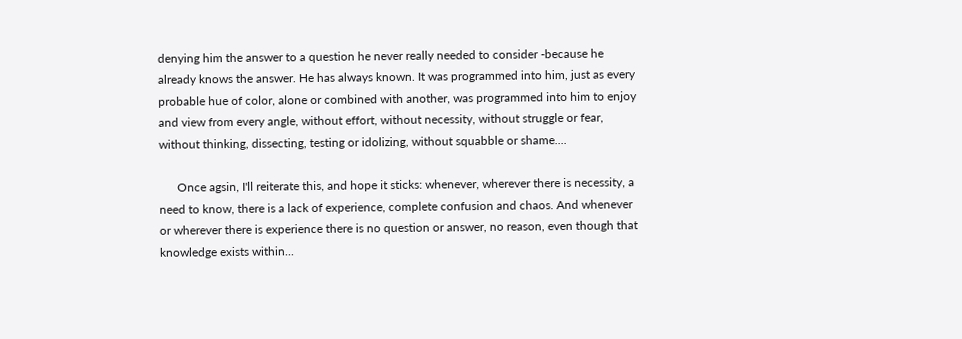denying him the answer to a question he never really needed to consider -because he already knows the answer. He has always known. It was programmed into him, just as every probable hue of color, alone or combined with another, was programmed into him to enjoy and view from every angle, without effort, without necessity, without struggle or fear, without thinking, dissecting, testing or idolizing, without squabble or shame....

      Once agsin, I'll reiterate this, and hope it sticks: whenever, wherever there is necessity, a need to know, there is a lack of experience, complete confusion and chaos. And whenever or wherever there is experience there is no question or answer, no reason, even though that knowledge exists within...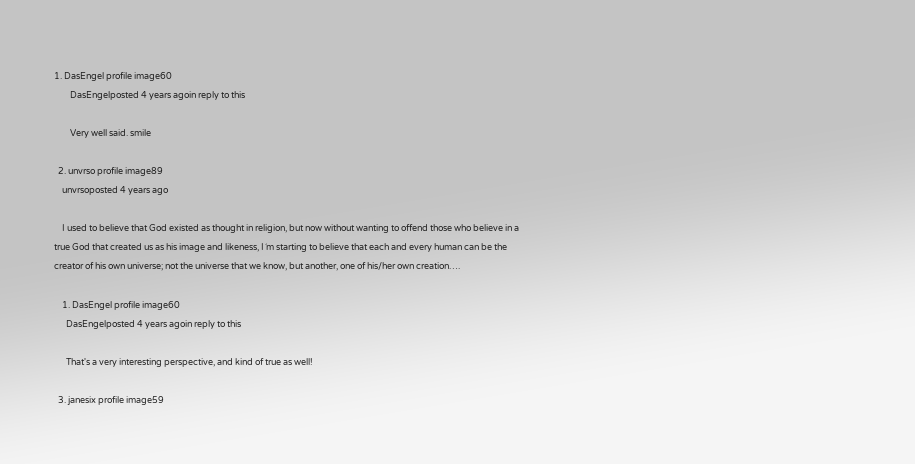1. DasEngel profile image60
        DasEngelposted 4 years agoin reply to this

        Very well said. smile

  2. unvrso profile image89
    unvrsoposted 4 years ago

    I used to believe that God existed as thought in religion, but now without wanting to offend those who believe in a true God that created us as his image and likeness, I´m starting to believe that each and every human can be the creator of his own universe; not the universe that we know, but another, one of his/her own creation….

    1. DasEngel profile image60
      DasEngelposted 4 years agoin reply to this

      That's a very interesting perspective, and kind of true as well!

  3. janesix profile image59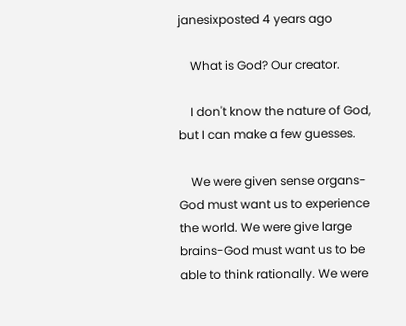janesixposted 4 years ago

    What is God? Our creator.

    I don't know the nature of God, but I can make a few guesses.

    We were given sense organs-God must want us to experience the world. We were give large brains-God must want us to be able to think rationally. We were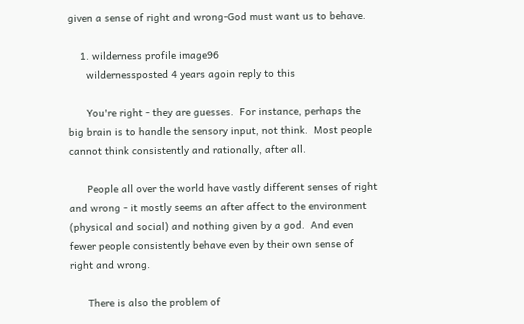given a sense of right and wrong-God must want us to behave.

    1. wilderness profile image96
      wildernessposted 4 years agoin reply to this

      You're right - they are guesses.  For instance, perhaps the big brain is to handle the sensory input, not think.  Most people cannot think consistently and rationally, after all.

      People all over the world have vastly different senses of right and wrong - it mostly seems an after affect to the environment (physical and social) and nothing given by a god.  And even fewer people consistently behave even by their own sense of right and wrong.

      There is also the problem of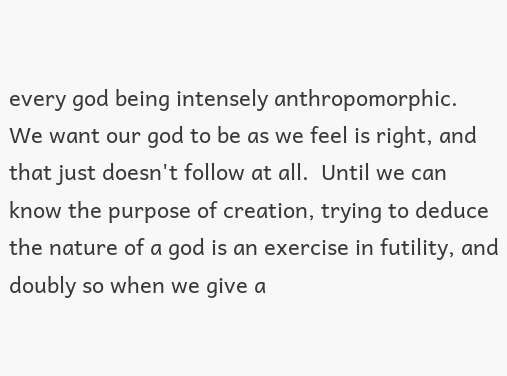every god being intensely anthropomorphic.  We want our god to be as we feel is right, and that just doesn't follow at all.  Until we can know the purpose of creation, trying to deduce the nature of a god is an exercise in futility, and doubly so when we give a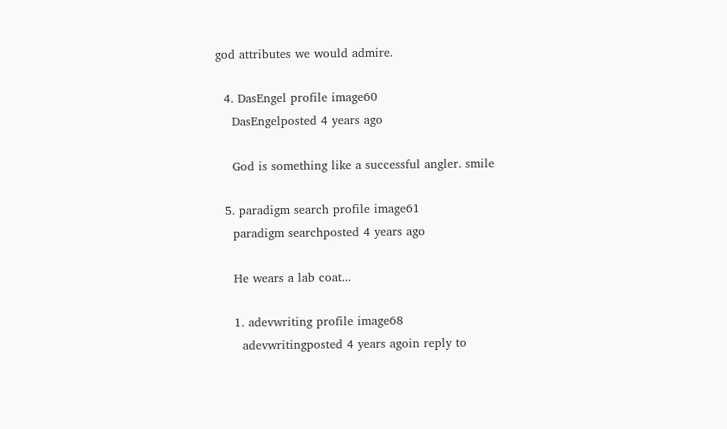god attributes we would admire.

  4. DasEngel profile image60
    DasEngelposted 4 years ago

    God is something like a successful angler. smile

  5. paradigm search profile image61
    paradigm searchposted 4 years ago

    He wears a lab coat...

    1. adevwriting profile image68
      adevwritingposted 4 years agoin reply to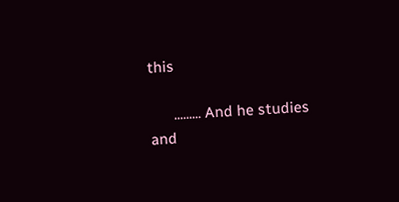this

      ......... And he studies and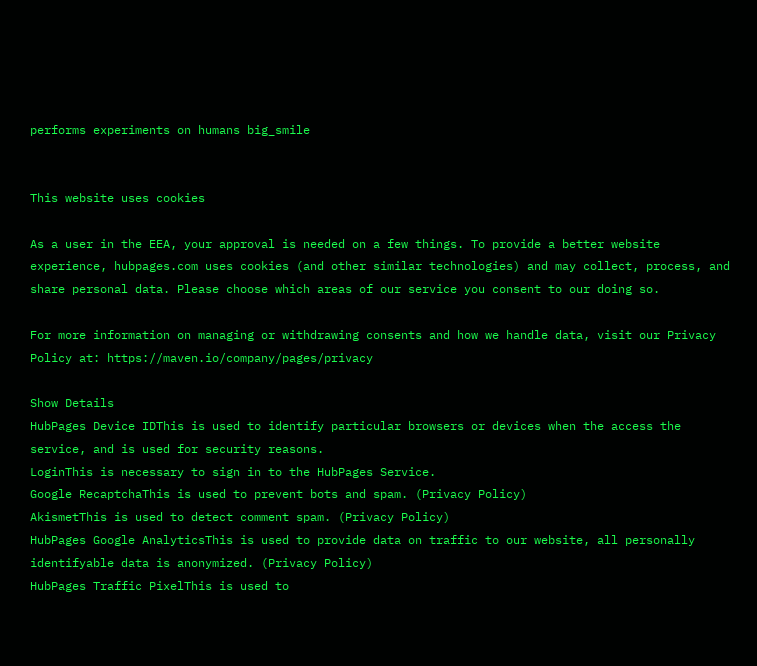performs experiments on humans big_smile


This website uses cookies

As a user in the EEA, your approval is needed on a few things. To provide a better website experience, hubpages.com uses cookies (and other similar technologies) and may collect, process, and share personal data. Please choose which areas of our service you consent to our doing so.

For more information on managing or withdrawing consents and how we handle data, visit our Privacy Policy at: https://maven.io/company/pages/privacy

Show Details
HubPages Device IDThis is used to identify particular browsers or devices when the access the service, and is used for security reasons.
LoginThis is necessary to sign in to the HubPages Service.
Google RecaptchaThis is used to prevent bots and spam. (Privacy Policy)
AkismetThis is used to detect comment spam. (Privacy Policy)
HubPages Google AnalyticsThis is used to provide data on traffic to our website, all personally identifyable data is anonymized. (Privacy Policy)
HubPages Traffic PixelThis is used to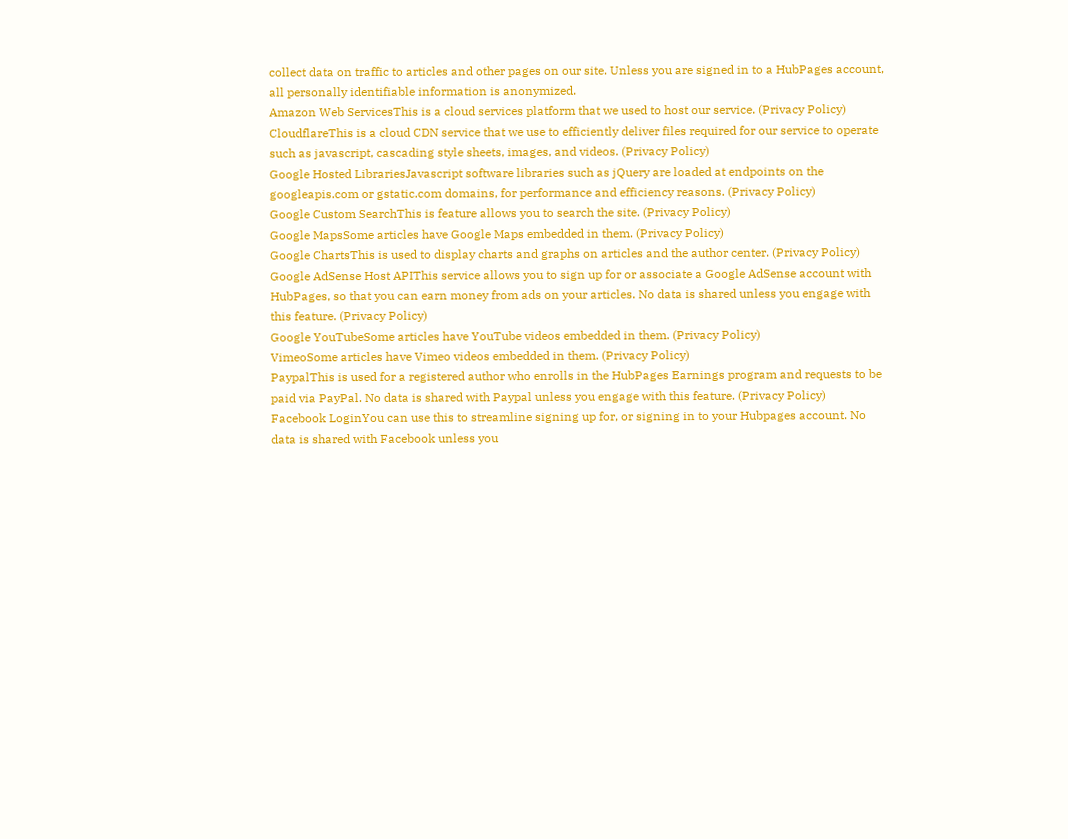collect data on traffic to articles and other pages on our site. Unless you are signed in to a HubPages account, all personally identifiable information is anonymized.
Amazon Web ServicesThis is a cloud services platform that we used to host our service. (Privacy Policy)
CloudflareThis is a cloud CDN service that we use to efficiently deliver files required for our service to operate such as javascript, cascading style sheets, images, and videos. (Privacy Policy)
Google Hosted LibrariesJavascript software libraries such as jQuery are loaded at endpoints on the googleapis.com or gstatic.com domains, for performance and efficiency reasons. (Privacy Policy)
Google Custom SearchThis is feature allows you to search the site. (Privacy Policy)
Google MapsSome articles have Google Maps embedded in them. (Privacy Policy)
Google ChartsThis is used to display charts and graphs on articles and the author center. (Privacy Policy)
Google AdSense Host APIThis service allows you to sign up for or associate a Google AdSense account with HubPages, so that you can earn money from ads on your articles. No data is shared unless you engage with this feature. (Privacy Policy)
Google YouTubeSome articles have YouTube videos embedded in them. (Privacy Policy)
VimeoSome articles have Vimeo videos embedded in them. (Privacy Policy)
PaypalThis is used for a registered author who enrolls in the HubPages Earnings program and requests to be paid via PayPal. No data is shared with Paypal unless you engage with this feature. (Privacy Policy)
Facebook LoginYou can use this to streamline signing up for, or signing in to your Hubpages account. No data is shared with Facebook unless you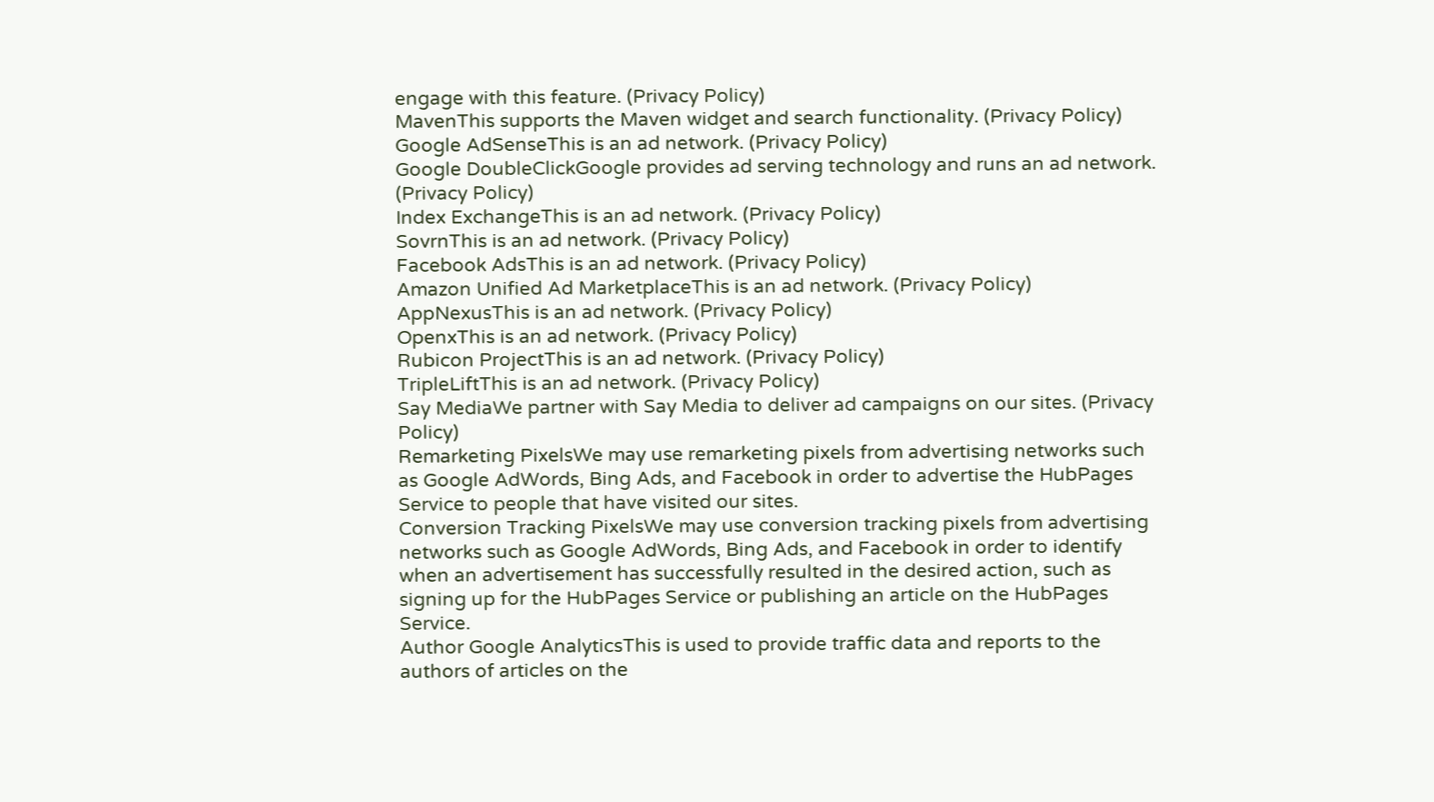engage with this feature. (Privacy Policy)
MavenThis supports the Maven widget and search functionality. (Privacy Policy)
Google AdSenseThis is an ad network. (Privacy Policy)
Google DoubleClickGoogle provides ad serving technology and runs an ad network. (Privacy Policy)
Index ExchangeThis is an ad network. (Privacy Policy)
SovrnThis is an ad network. (Privacy Policy)
Facebook AdsThis is an ad network. (Privacy Policy)
Amazon Unified Ad MarketplaceThis is an ad network. (Privacy Policy)
AppNexusThis is an ad network. (Privacy Policy)
OpenxThis is an ad network. (Privacy Policy)
Rubicon ProjectThis is an ad network. (Privacy Policy)
TripleLiftThis is an ad network. (Privacy Policy)
Say MediaWe partner with Say Media to deliver ad campaigns on our sites. (Privacy Policy)
Remarketing PixelsWe may use remarketing pixels from advertising networks such as Google AdWords, Bing Ads, and Facebook in order to advertise the HubPages Service to people that have visited our sites.
Conversion Tracking PixelsWe may use conversion tracking pixels from advertising networks such as Google AdWords, Bing Ads, and Facebook in order to identify when an advertisement has successfully resulted in the desired action, such as signing up for the HubPages Service or publishing an article on the HubPages Service.
Author Google AnalyticsThis is used to provide traffic data and reports to the authors of articles on the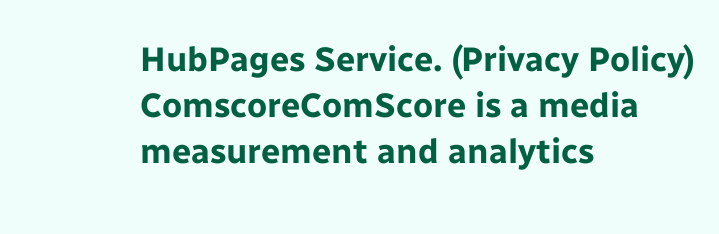HubPages Service. (Privacy Policy)
ComscoreComScore is a media measurement and analytics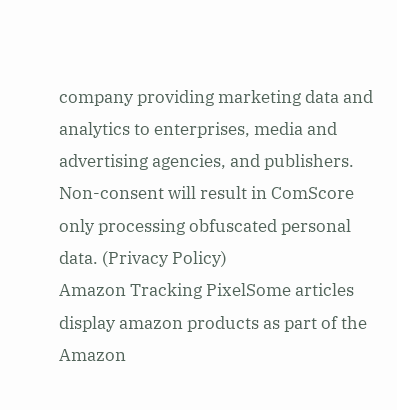company providing marketing data and analytics to enterprises, media and advertising agencies, and publishers. Non-consent will result in ComScore only processing obfuscated personal data. (Privacy Policy)
Amazon Tracking PixelSome articles display amazon products as part of the Amazon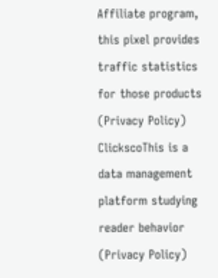Affiliate program, this pixel provides traffic statistics for those products (Privacy Policy)
ClickscoThis is a data management platform studying reader behavior (Privacy Policy)